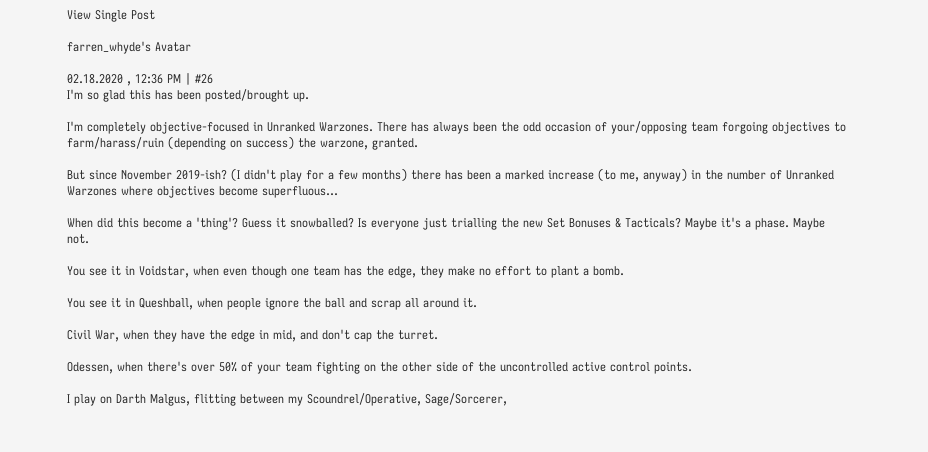View Single Post

farren_whyde's Avatar

02.18.2020 , 12:36 PM | #26
I'm so glad this has been posted/brought up.

I'm completely objective-focused in Unranked Warzones. There has always been the odd occasion of your/opposing team forgoing objectives to farm/harass/ruin (depending on success) the warzone, granted.

But since November 2019-ish? (I didn't play for a few months) there has been a marked increase (to me, anyway) in the number of Unranked Warzones where objectives become superfluous...

When did this become a 'thing'? Guess it snowballed? Is everyone just trialling the new Set Bonuses & Tacticals? Maybe it's a phase. Maybe not.

You see it in Voidstar, when even though one team has the edge, they make no effort to plant a bomb.

You see it in Queshball, when people ignore the ball and scrap all around it.

Civil War, when they have the edge in mid, and don't cap the turret.

Odessen, when there's over 50% of your team fighting on the other side of the uncontrolled active control points.

I play on Darth Malgus, flitting between my Scoundrel/Operative, Sage/Sorcerer,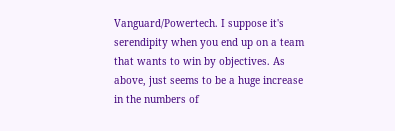Vanguard/Powertech. I suppose it's serendipity when you end up on a team that wants to win by objectives. As above, just seems to be a huge increase in the numbers of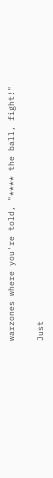warzones where you're told, "**** the ball, fight!"

Just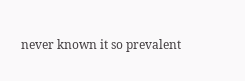never known it so prevalent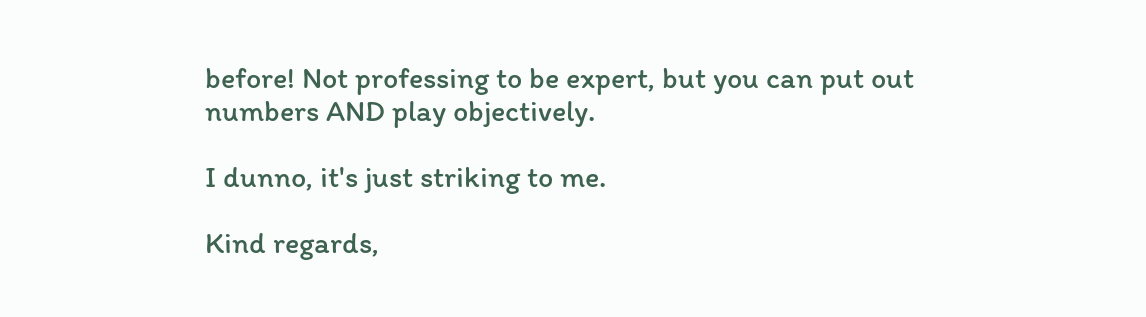before! Not professing to be expert, but you can put out numbers AND play objectively.

I dunno, it's just striking to me.

Kind regards,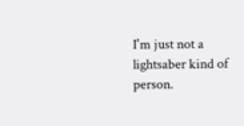I'm just not a lightsaber kind of person.